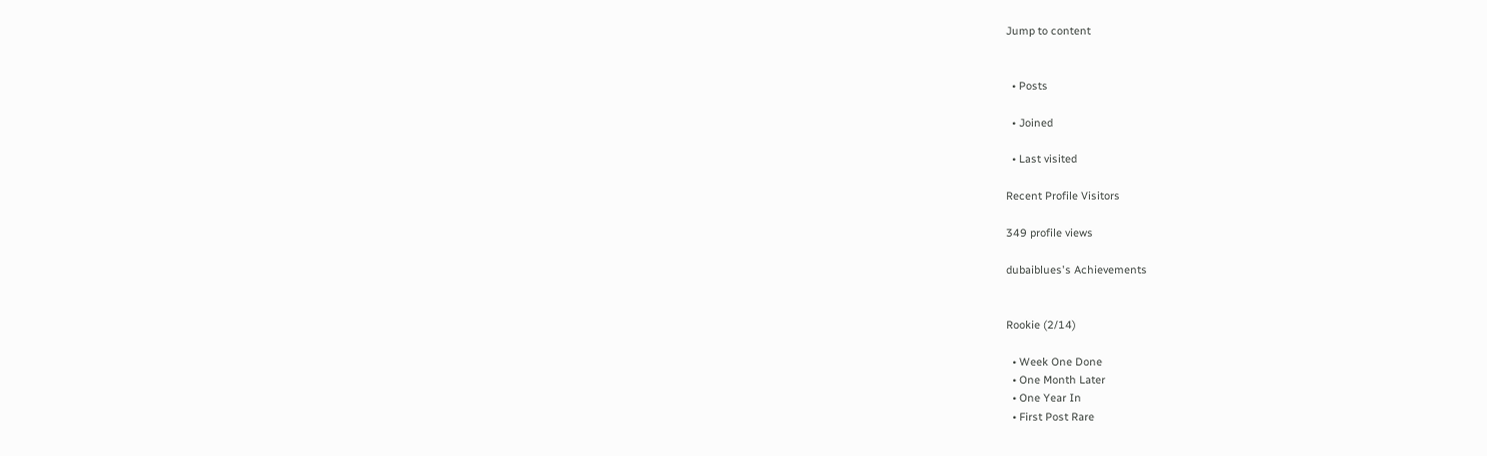Jump to content


  • Posts

  • Joined

  • Last visited

Recent Profile Visitors

349 profile views

dubaiblues's Achievements


Rookie (2/14)

  • Week One Done
  • One Month Later
  • One Year In
  • First Post Rare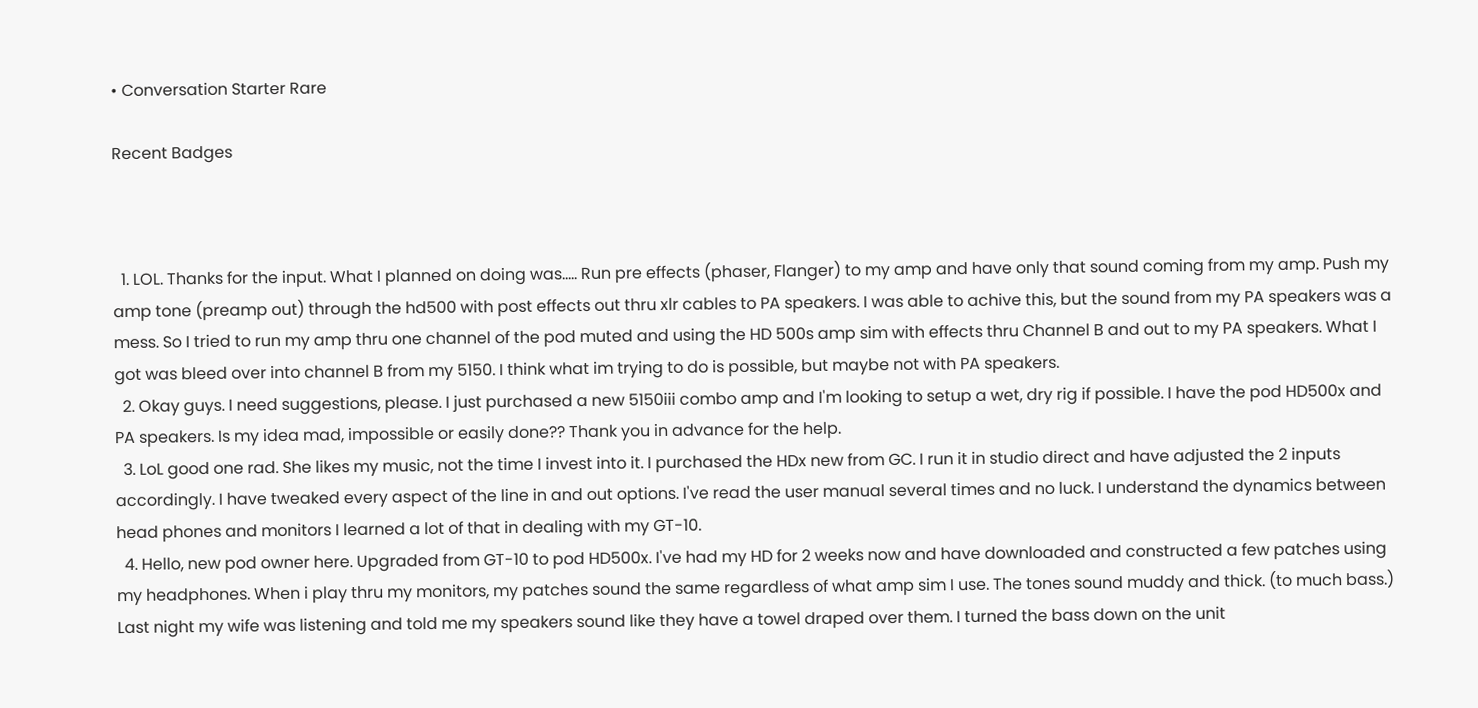• Conversation Starter Rare

Recent Badges



  1. LOL. Thanks for the input. What I planned on doing was..... Run pre effects (phaser, Flanger) to my amp and have only that sound coming from my amp. Push my amp tone (preamp out) through the hd500 with post effects out thru xlr cables to PA speakers. I was able to achive this, but the sound from my PA speakers was a mess. So I tried to run my amp thru one channel of the pod muted and using the HD 500s amp sim with effects thru Channel B and out to my PA speakers. What I got was bleed over into channel B from my 5150. I think what im trying to do is possible, but maybe not with PA speakers.
  2. Okay guys. I need suggestions, please. I just purchased a new 5150iii combo amp and I'm looking to setup a wet, dry rig if possible. I have the pod HD500x and PA speakers. Is my idea mad, impossible or easily done?? Thank you in advance for the help.
  3. LoL good one rad. She likes my music, not the time I invest into it. I purchased the HDx new from GC. I run it in studio direct and have adjusted the 2 inputs accordingly. I have tweaked every aspect of the line in and out options. I've read the user manual several times and no luck. I understand the dynamics between head phones and monitors I learned a lot of that in dealing with my GT-10.
  4. Hello, new pod owner here. Upgraded from GT-10 to pod HD500x. I've had my HD for 2 weeks now and have downloaded and constructed a few patches using my headphones. When i play thru my monitors, my patches sound the same regardless of what amp sim I use. The tones sound muddy and thick. (to much bass.) Last night my wife was listening and told me my speakers sound like they have a towel draped over them. I turned the bass down on the unit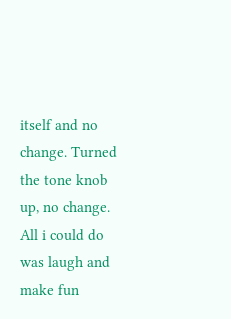itself and no change. Turned the tone knob up, no change. All i could do was laugh and make fun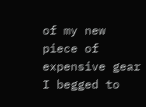of my new piece of expensive gear I begged to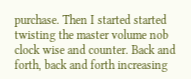purchase. Then I started started twisting the master volume nob clock wise and counter. Back and forth, back and forth increasing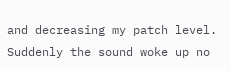and decreasing my patch level. Suddenly the sound woke up no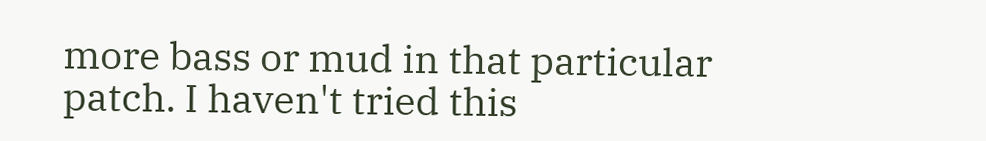more bass or mud in that particular patch. I haven't tried this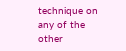technique on any of the other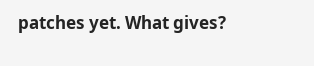patches yet. What gives?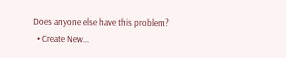Does anyone else have this problem?
  • Create New...